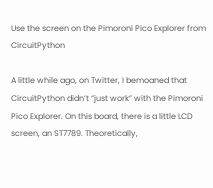Use the screen on the Pimoroni Pico Explorer from CircuitPython

A little while ago, on Twitter, I bemoaned that CircuitPython didn’t “just work” with the Pimoroni Pico Explorer. On this board, there is a little LCD screen, an ST7789. Theoretically,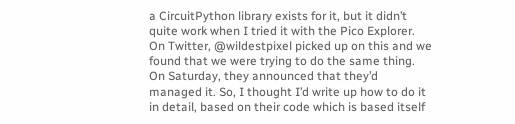a CircuitPython library exists for it, but it didn’t quite work when I tried it with the Pico Explorer. On Twitter, @wildestpixel picked up on this and we found that we were trying to do the same thing. On Saturday, they announced that they’d managed it. So, I thought I’d write up how to do it in detail, based on their code which is based itself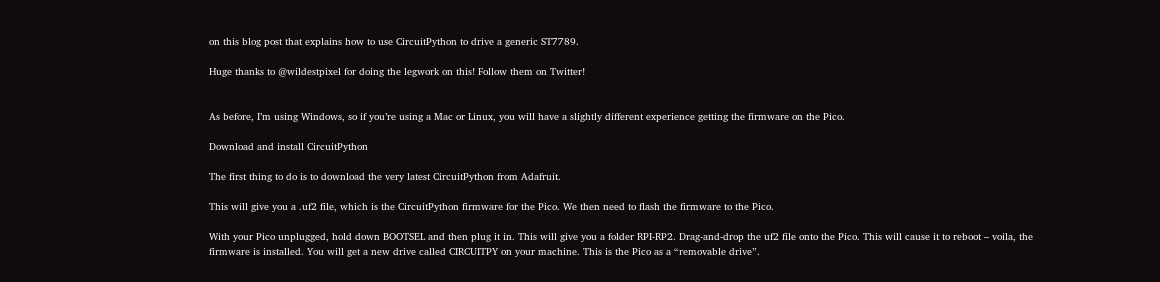on this blog post that explains how to use CircuitPython to drive a generic ST7789.

Huge thanks to @wildestpixel for doing the legwork on this! Follow them on Twitter!


As before, I’m using Windows, so if you’re using a Mac or Linux, you will have a slightly different experience getting the firmware on the Pico.

Download and install CircuitPython

The first thing to do is to download the very latest CircuitPython from Adafruit.

This will give you a .uf2 file, which is the CircuitPython firmware for the Pico. We then need to flash the firmware to the Pico.

With your Pico unplugged, hold down BOOTSEL and then plug it in. This will give you a folder RPI-RP2. Drag-and-drop the uf2 file onto the Pico. This will cause it to reboot – voila, the firmware is installed. You will get a new drive called CIRCUITPY on your machine. This is the Pico as a “removable drive”.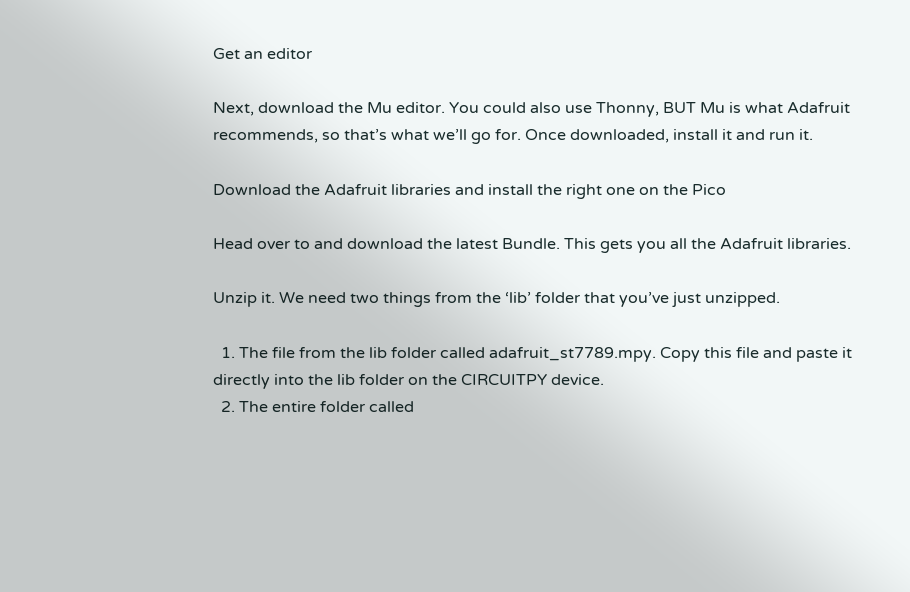Get an editor

Next, download the Mu editor. You could also use Thonny, BUT Mu is what Adafruit recommends, so that’s what we’ll go for. Once downloaded, install it and run it.

Download the Adafruit libraries and install the right one on the Pico

Head over to and download the latest Bundle. This gets you all the Adafruit libraries.

Unzip it. We need two things from the ‘lib’ folder that you’ve just unzipped.

  1. The file from the lib folder called adafruit_st7789.mpy. Copy this file and paste it directly into the lib folder on the CIRCUITPY device.
  2. The entire folder called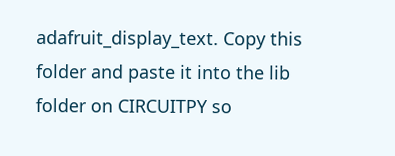adafruit_display_text. Copy this folder and paste it into the lib folder on CIRCUITPY so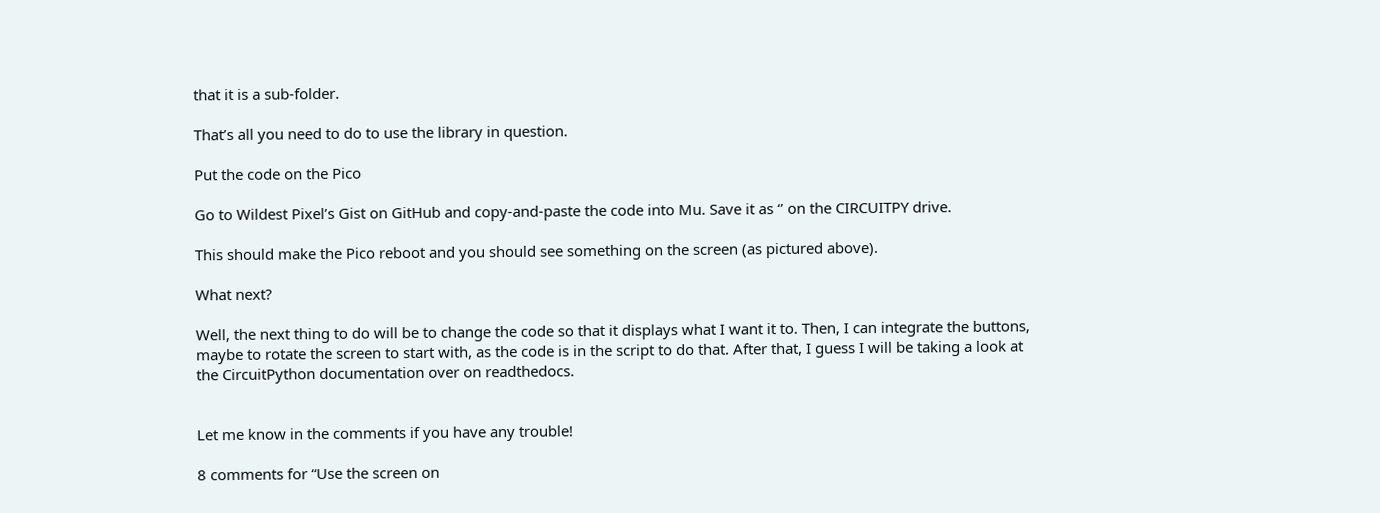that it is a sub-folder.

That’s all you need to do to use the library in question.

Put the code on the Pico

Go to Wildest Pixel’s Gist on GitHub and copy-and-paste the code into Mu. Save it as ‘’ on the CIRCUITPY drive.

This should make the Pico reboot and you should see something on the screen (as pictured above).

What next?

Well, the next thing to do will be to change the code so that it displays what I want it to. Then, I can integrate the buttons, maybe to rotate the screen to start with, as the code is in the script to do that. After that, I guess I will be taking a look at the CircuitPython documentation over on readthedocs.


Let me know in the comments if you have any trouble!

8 comments for “Use the screen on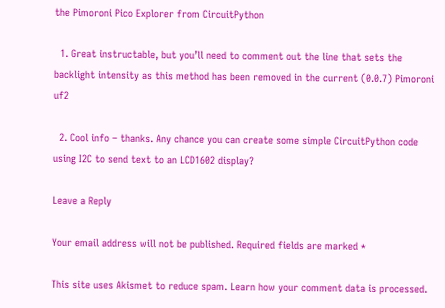the Pimoroni Pico Explorer from CircuitPython

  1. Great instructable, but you’ll need to comment out the line that sets the backlight intensity as this method has been removed in the current (0.0.7) Pimoroni uf2

  2. Cool info – thanks. Any chance you can create some simple CircuitPython code using I2C to send text to an LCD1602 display?

Leave a Reply

Your email address will not be published. Required fields are marked *

This site uses Akismet to reduce spam. Learn how your comment data is processed.